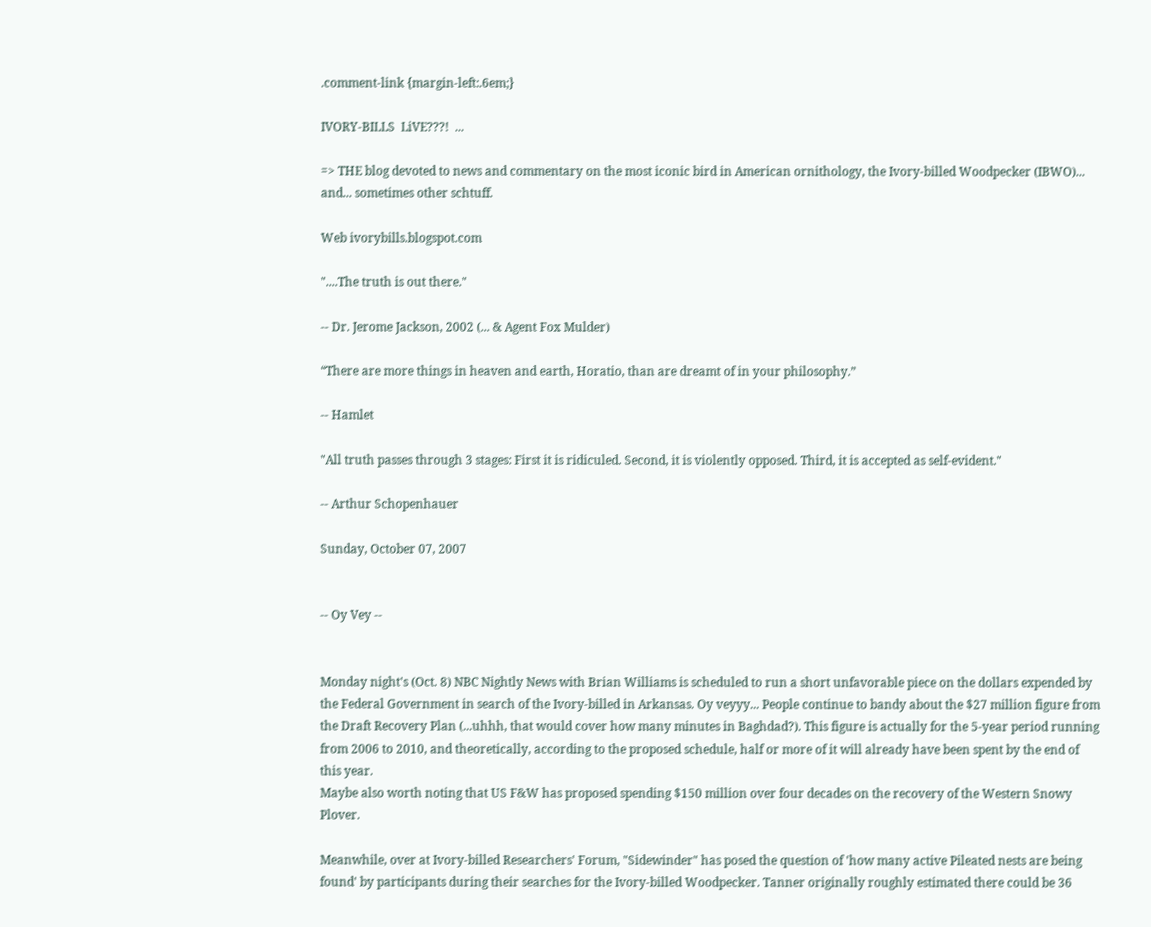.comment-link {margin-left:.6em;}

IVORY-BILLS  LiVE???!  ...

=> THE blog devoted to news and commentary on the most iconic bird in American ornithology, the Ivory-billed Woodpecker (IBWO)... and... sometimes other schtuff.

Web ivorybills.blogspot.com

"....The truth is out there."

-- Dr. Jerome Jackson, 2002 (... & Agent Fox Mulder)

“There are more things in heaven and earth, Horatio, than are dreamt of in your philosophy.”

-- Hamlet

"All truth passes through 3 stages: First it is ridiculed. Second, it is violently opposed. Third, it is accepted as self-evident."

-- Arthur Schopenhauer

Sunday, October 07, 2007


-- Oy Vey --


Monday night's (Oct. 8) NBC Nightly News with Brian Williams is scheduled to run a short unfavorable piece on the dollars expended by the Federal Government in search of the Ivory-billed in Arkansas. Oy veyyy... People continue to bandy about the $27 million figure from the Draft Recovery Plan (...uhhh, that would cover how many minutes in Baghdad?). This figure is actually for the 5-year period running from 2006 to 2010, and theoretically, according to the proposed schedule, half or more of it will already have been spent by the end of this year.
Maybe also worth noting that US F&W has proposed spending $150 million over four decades on the recovery of the Western Snowy Plover.

Meanwhile, over at Ivory-billed Researchers' Forum, "Sidewinder" has posed the question of 'how many active Pileated nests are being found' by participants during their searches for the Ivory-billed Woodpecker. Tanner originally roughly estimated there could be 36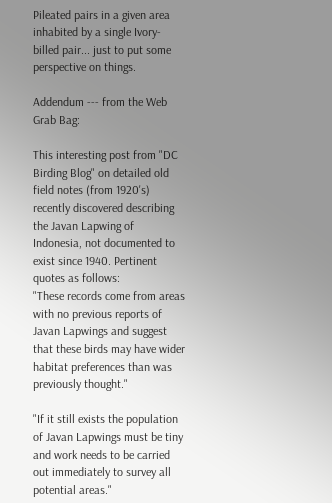Pileated pairs in a given area inhabited by a single Ivory-billed pair... just to put some perspective on things.

Addendum --- from the Web Grab Bag:

This interesting post from "DC Birding Blog" on detailed old field notes (from 1920's) recently discovered describing the Javan Lapwing of Indonesia, not documented to exist since 1940. Pertinent quotes as follows:
"These records come from areas with no previous reports of Javan Lapwings and suggest that these birds may have wider habitat preferences than was previously thought."

"If it still exists the population of Javan Lapwings must be tiny and work needs to be carried out immediately to survey all potential areas."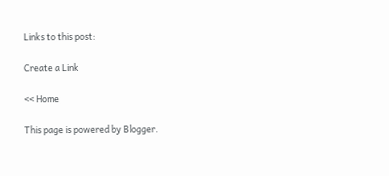Links to this post:

Create a Link

<< Home

This page is powered by Blogger.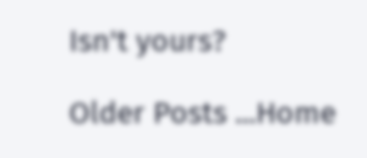Isn't yours?

Older Posts ...Home